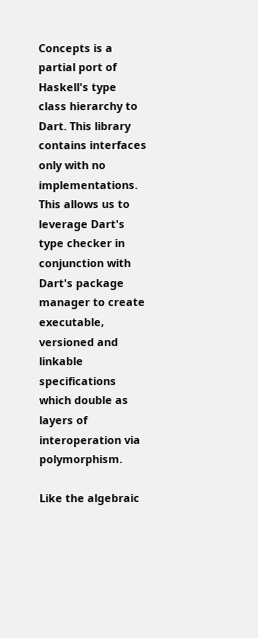Concepts is a partial port of Haskell's type class hierarchy to Dart. This library contains interfaces only with no implementations. This allows us to leverage Dart's type checker in conjunction with Dart's package manager to create executable, versioned and linkable specifications which double as layers of interoperation via polymorphism.

Like the algebraic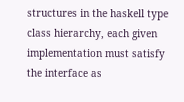structures in the haskell type class hierarchy, each given implementation must satisfy the interface as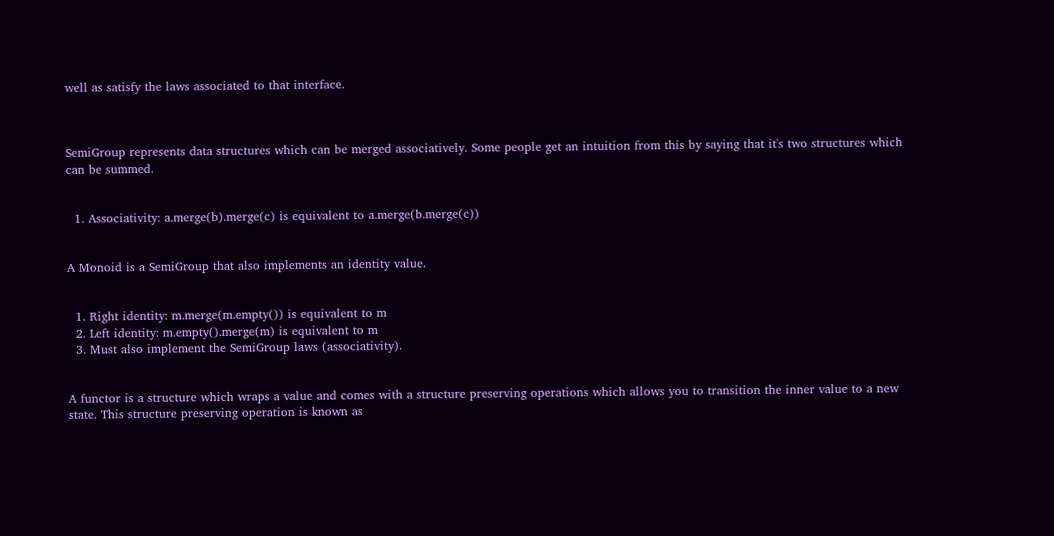well as satisfy the laws associated to that interface.



SemiGroup represents data structures which can be merged associatively. Some people get an intuition from this by saying that it's two structures which can be summed.


  1. Associativity: a.merge(b).merge(c) is equivalent to a.merge(b.merge(c))


A Monoid is a SemiGroup that also implements an identity value.


  1. Right identity: m.merge(m.empty()) is equivalent to m
  2. Left identity: m.empty().merge(m) is equivalent to m
  3. Must also implement the SemiGroup laws (associativity).


A functor is a structure which wraps a value and comes with a structure preserving operations which allows you to transition the inner value to a new state. This structure preserving operation is known as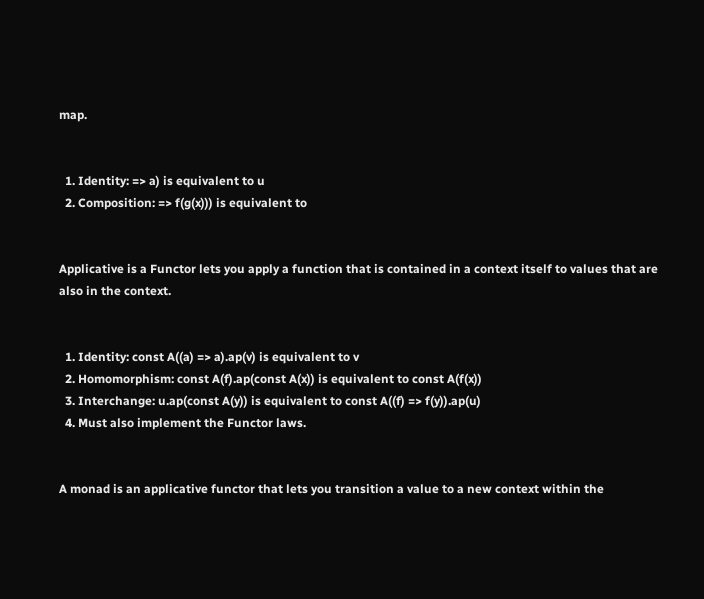map.


  1. Identity: => a) is equivalent to u
  2. Composition: => f(g(x))) is equivalent to


Applicative is a Functor lets you apply a function that is contained in a context itself to values that are also in the context.


  1. Identity: const A((a) => a).ap(v) is equivalent to v
  2. Homomorphism: const A(f).ap(const A(x)) is equivalent to const A(f(x))
  3. Interchange: u.ap(const A(y)) is equivalent to const A((f) => f(y)).ap(u)
  4. Must also implement the Functor laws.


A monad is an applicative functor that lets you transition a value to a new context within the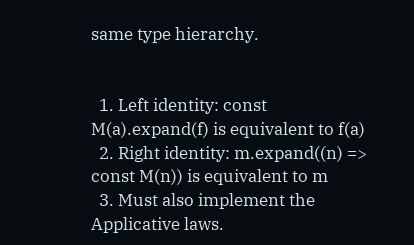same type hierarchy.


  1. Left identity: const M(a).expand(f) is equivalent to f(a)
  2. Right identity: m.expand((n) => const M(n)) is equivalent to m
  3. Must also implement the Applicative laws.